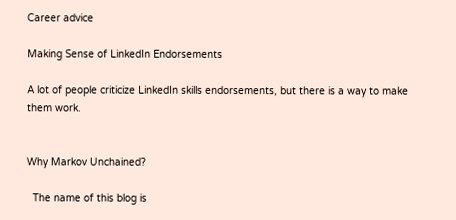Career advice

Making Sense of LinkedIn Endorsements

A lot of people criticize LinkedIn skills endorsements, but there is a way to make them work.


Why Markov Unchained?

  The name of this blog is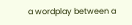a wordplay between a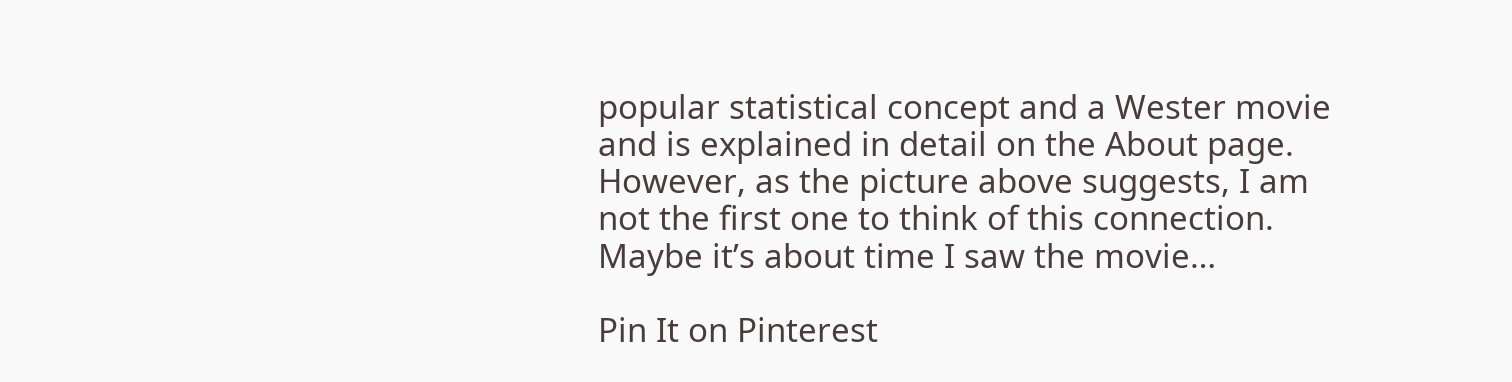popular statistical concept and a Wester movie and is explained in detail on the About page. However, as the picture above suggests, I am not the first one to think of this connection. Maybe it’s about time I saw the movie…

Pin It on Pinterest